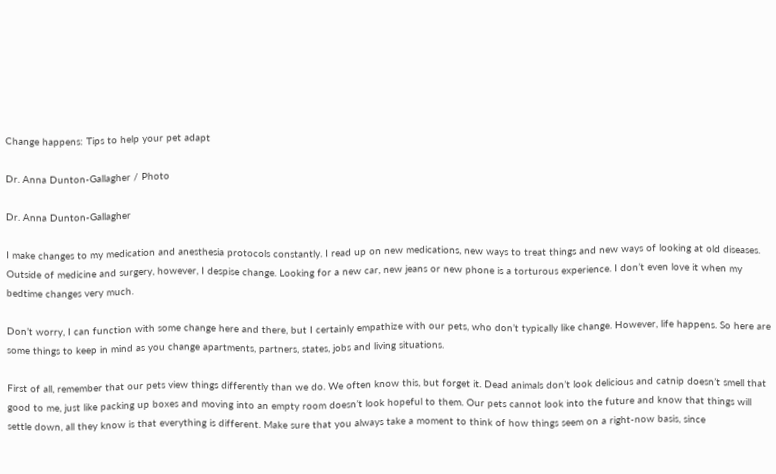Change happens: Tips to help your pet adapt

Dr. Anna Dunton-Gallagher / Photo

Dr. Anna Dunton-Gallagher

I make changes to my medication and anesthesia protocols constantly. I read up on new medications, new ways to treat things and new ways of looking at old diseases. Outside of medicine and surgery, however, I despise change. Looking for a new car, new jeans or new phone is a torturous experience. I don’t even love it when my bedtime changes very much.

Don’t worry, I can function with some change here and there, but I certainly empathize with our pets, who don’t typically like change. However, life happens. So here are some things to keep in mind as you change apartments, partners, states, jobs and living situations.

First of all, remember that our pets view things differently than we do. We often know this, but forget it. Dead animals don’t look delicious and catnip doesn’t smell that good to me, just like packing up boxes and moving into an empty room doesn’t look hopeful to them. Our pets cannot look into the future and know that things will settle down, all they know is that everything is different. Make sure that you always take a moment to think of how things seem on a right-now basis, since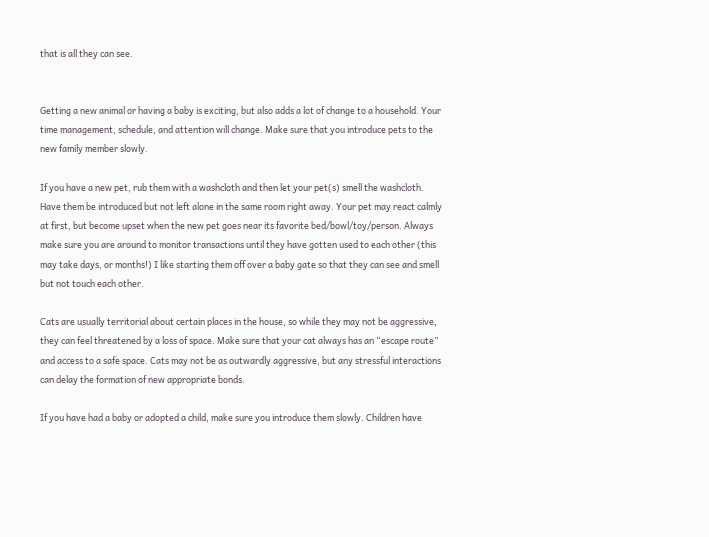that is all they can see.


Getting a new animal or having a baby is exciting, but also adds a lot of change to a household. Your time management, schedule, and attention will change. Make sure that you introduce pets to the new family member slowly.

If you have a new pet, rub them with a washcloth and then let your pet(s) smell the washcloth. Have them be introduced but not left alone in the same room right away. Your pet may react calmly at first, but become upset when the new pet goes near its favorite bed/bowl/toy/person. Always make sure you are around to monitor transactions until they have gotten used to each other (this may take days, or months!) I like starting them off over a baby gate so that they can see and smell but not touch each other.

Cats are usually territorial about certain places in the house, so while they may not be aggressive, they can feel threatened by a loss of space. Make sure that your cat always has an “escape route” and access to a safe space. Cats may not be as outwardly aggressive, but any stressful interactions can delay the formation of new appropriate bonds.

If you have had a baby or adopted a child, make sure you introduce them slowly. Children have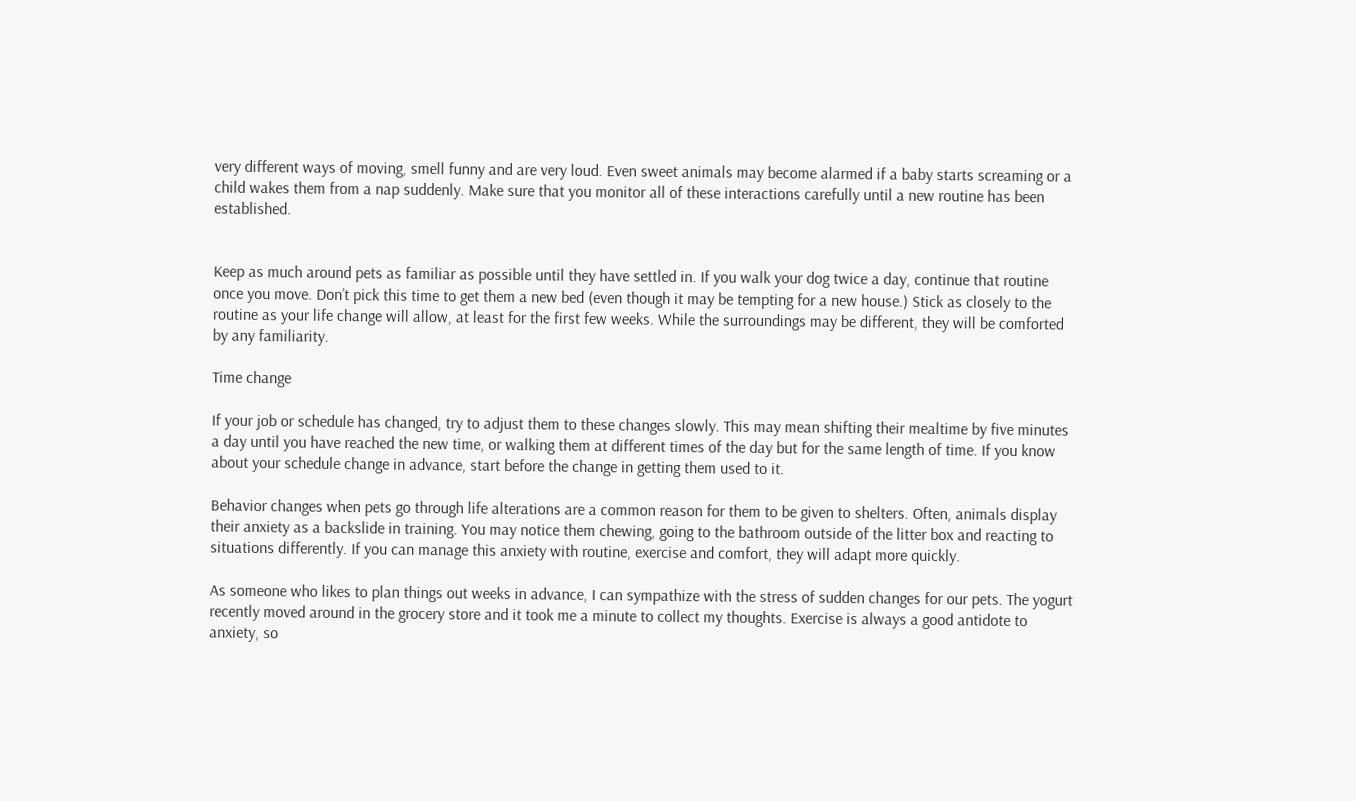very different ways of moving, smell funny and are very loud. Even sweet animals may become alarmed if a baby starts screaming or a child wakes them from a nap suddenly. Make sure that you monitor all of these interactions carefully until a new routine has been established.


Keep as much around pets as familiar as possible until they have settled in. If you walk your dog twice a day, continue that routine once you move. Don’t pick this time to get them a new bed (even though it may be tempting for a new house.) Stick as closely to the routine as your life change will allow, at least for the first few weeks. While the surroundings may be different, they will be comforted by any familiarity.

Time change

If your job or schedule has changed, try to adjust them to these changes slowly. This may mean shifting their mealtime by five minutes a day until you have reached the new time, or walking them at different times of the day but for the same length of time. If you know about your schedule change in advance, start before the change in getting them used to it.

Behavior changes when pets go through life alterations are a common reason for them to be given to shelters. Often, animals display their anxiety as a backslide in training. You may notice them chewing, going to the bathroom outside of the litter box and reacting to situations differently. If you can manage this anxiety with routine, exercise and comfort, they will adapt more quickly.

As someone who likes to plan things out weeks in advance, I can sympathize with the stress of sudden changes for our pets. The yogurt recently moved around in the grocery store and it took me a minute to collect my thoughts. Exercise is always a good antidote to anxiety, so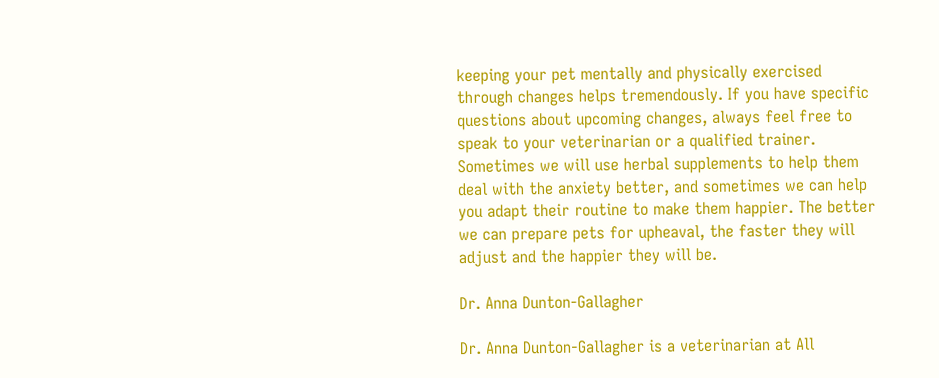keeping your pet mentally and physically exercised through changes helps tremendously. If you have specific questions about upcoming changes, always feel free to speak to your veterinarian or a qualified trainer. Sometimes we will use herbal supplements to help them deal with the anxiety better, and sometimes we can help you adapt their routine to make them happier. The better we can prepare pets for upheaval, the faster they will adjust and the happier they will be.

Dr. Anna Dunton-Gallagher

Dr. Anna Dunton-Gallagher is a veterinarian at All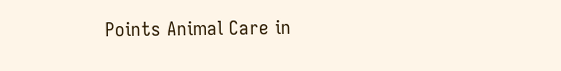Points Animal Care in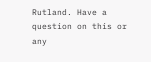Rutland. Have a question on this or any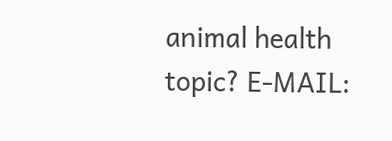animal health topic? E-MAIL: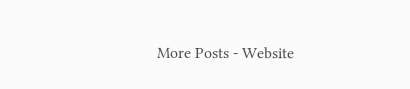More Posts - Website